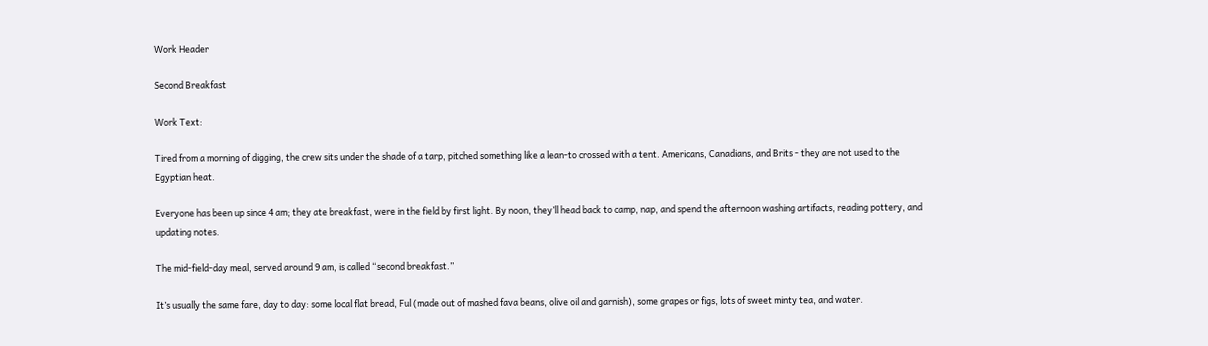Work Header

Second Breakfast

Work Text:

Tired from a morning of digging, the crew sits under the shade of a tarp, pitched something like a lean-to crossed with a tent. Americans, Canadians, and Brits - they are not used to the Egyptian heat.

Everyone has been up since 4 am; they ate breakfast, were in the field by first light. By noon, they’ll head back to camp, nap, and spend the afternoon washing artifacts, reading pottery, and updating notes.

The mid-field-day meal, served around 9 am, is called “second breakfast.”

It’s usually the same fare, day to day: some local flat bread, Ful (made out of mashed fava beans, olive oil and garnish), some grapes or figs, lots of sweet minty tea, and water.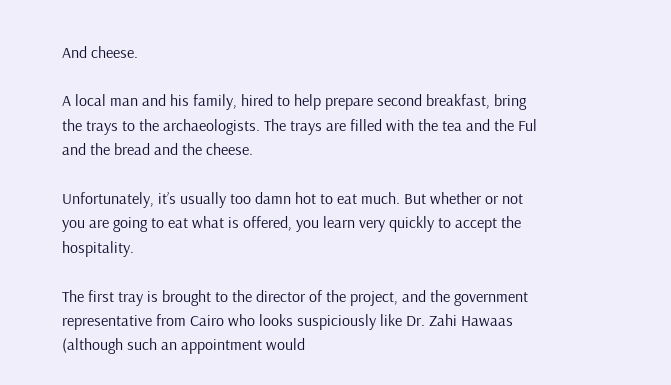And cheese.

A local man and his family, hired to help prepare second breakfast, bring the trays to the archaeologists. The trays are filled with the tea and the Ful and the bread and the cheese.

Unfortunately, it’s usually too damn hot to eat much. But whether or not you are going to eat what is offered, you learn very quickly to accept the hospitality.

The first tray is brought to the director of the project, and the government representative from Cairo who looks suspiciously like Dr. Zahi Hawaas (although such an appointment would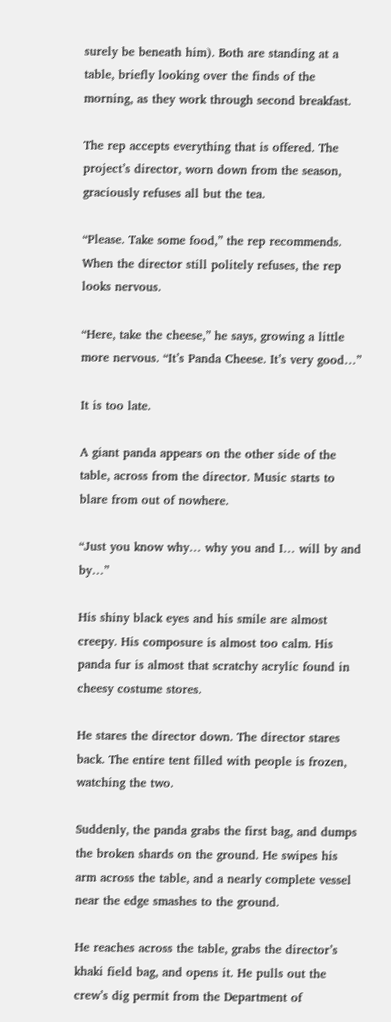surely be beneath him). Both are standing at a table, briefly looking over the finds of the morning, as they work through second breakfast.

The rep accepts everything that is offered. The project’s director, worn down from the season, graciously refuses all but the tea.

“Please. Take some food,” the rep recommends. When the director still politely refuses, the rep looks nervous.

“Here, take the cheese,” he says, growing a little more nervous. “It’s Panda Cheese. It’s very good…”

It is too late.

A giant panda appears on the other side of the table, across from the director. Music starts to blare from out of nowhere.

“Just you know why… why you and I… will by and by…”

His shiny black eyes and his smile are almost creepy. His composure is almost too calm. His panda fur is almost that scratchy acrylic found in cheesy costume stores.

He stares the director down. The director stares back. The entire tent filled with people is frozen, watching the two.

Suddenly, the panda grabs the first bag, and dumps the broken shards on the ground. He swipes his arm across the table, and a nearly complete vessel near the edge smashes to the ground.

He reaches across the table, grabs the director’s khaki field bag, and opens it. He pulls out the crew’s dig permit from the Department of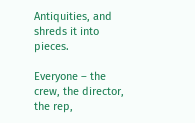Antiquities, and shreds it into pieces.

Everyone – the crew, the director, the rep,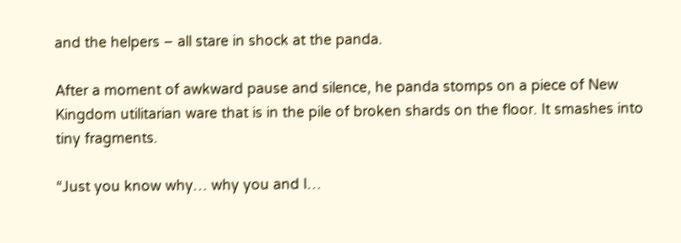and the helpers – all stare in shock at the panda.

After a moment of awkward pause and silence, he panda stomps on a piece of New Kingdom utilitarian ware that is in the pile of broken shards on the floor. It smashes into tiny fragments.

“Just you know why… why you and I…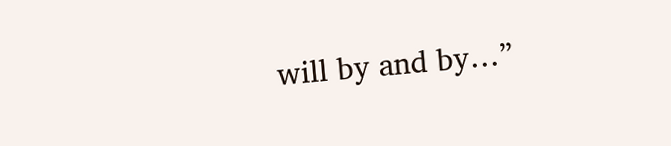will by and by…”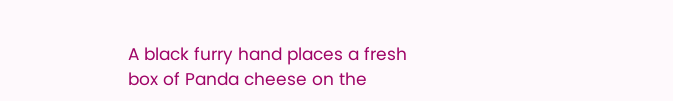A black furry hand places a fresh box of Panda cheese on the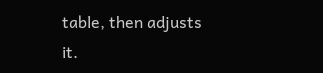table, then adjusts it.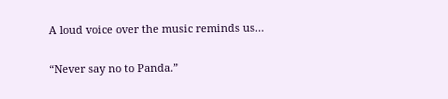A loud voice over the music reminds us…

“Never say no to Panda.”